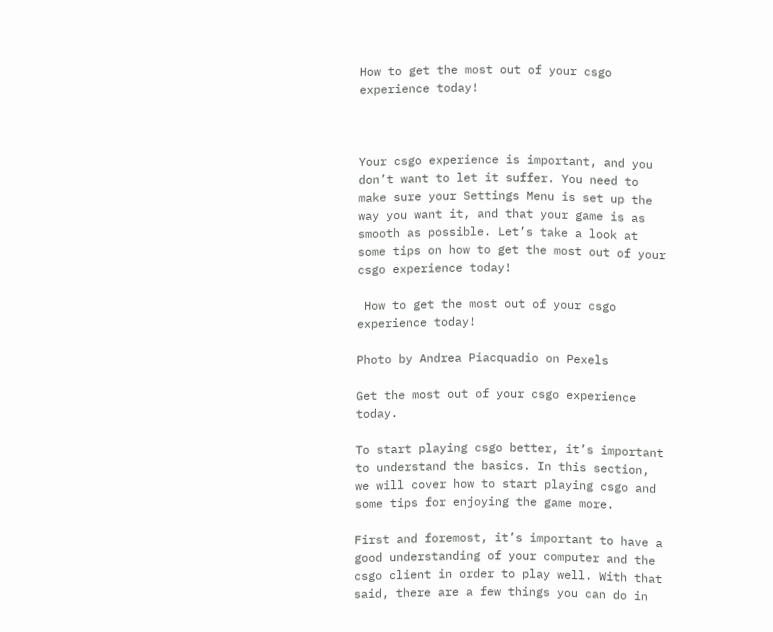How to get the most out of your csgo experience today!



Your csgo experience is important, and you don’t want to let it suffer. You need to make sure your Settings Menu is set up the way you want it, and that your game is as smooth as possible. Let’s take a look at some tips on how to get the most out of your csgo experience today!

 How to get the most out of your csgo experience today!

Photo by Andrea Piacquadio on Pexels

Get the most out of your csgo experience today.

To start playing csgo better, it’s important to understand the basics. In this section, we will cover how to start playing csgo and some tips for enjoying the game more.

First and foremost, it’s important to have a good understanding of your computer and the csgo client in order to play well. With that said, there are a few things you can do in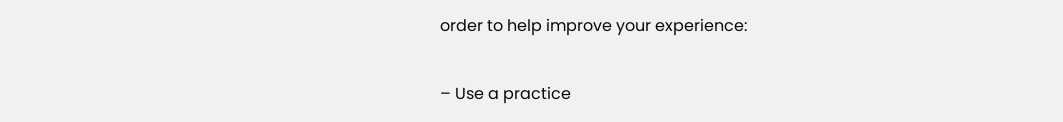order to help improve your experience:

– Use a practice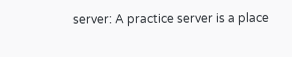server: A practice server is a place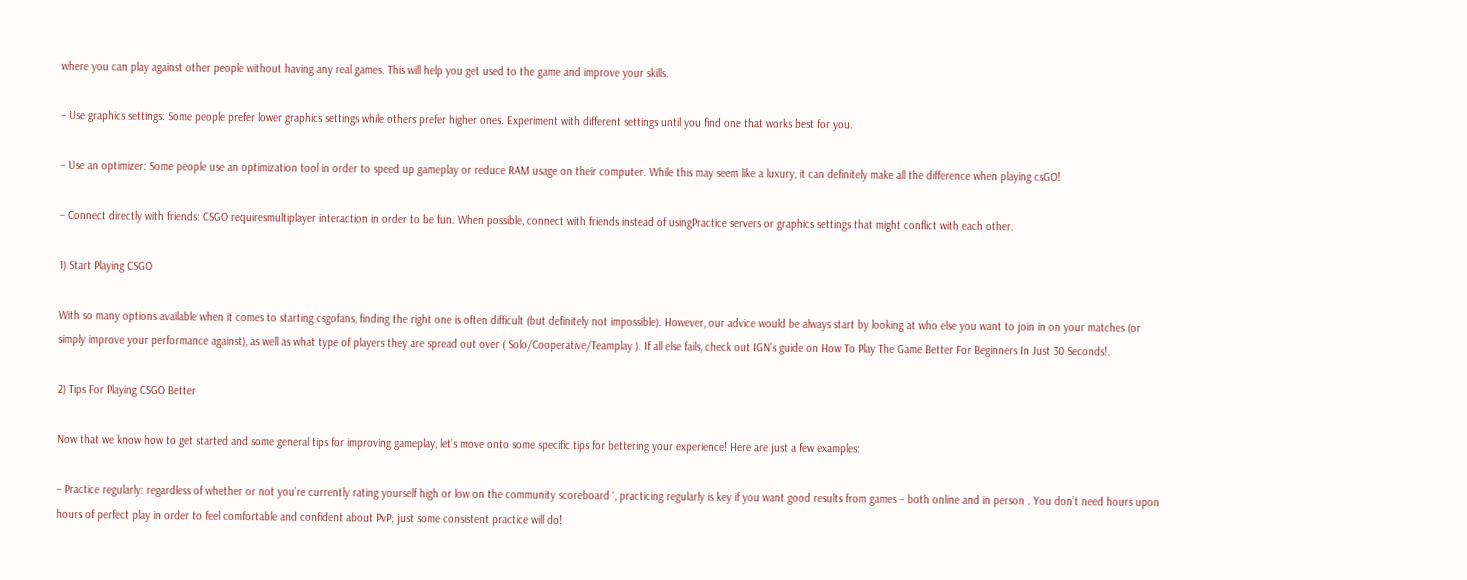where you can play against other people without having any real games. This will help you get used to the game and improve your skills.

– Use graphics settings: Some people prefer lower graphics settings while others prefer higher ones. Experiment with different settings until you find one that works best for you.

– Use an optimizer: Some people use an optimization tool in order to speed up gameplay or reduce RAM usage on their computer. While this may seem like a luxury, it can definitely make all the difference when playing csGO!

– Connect directly with friends: CSGO requiresmultiplayer interaction in order to be fun. When possible, connect with friends instead of usingPractice servers or graphics settings that might conflict with each other.

1) Start Playing CSGO

With so many options available when it comes to starting csgofans, finding the right one is often difficult (but definitely not impossible). However, our advice would be always start by looking at who else you want to join in on your matches (or simply improve your performance against), as well as what type of players they are spread out over ( Solo/Cooperative/Teamplay ). If all else fails, check out IGN’s guide on How To Play The Game Better For Beginners In Just 30 Seconds!.

2) Tips For Playing CSGO Better

Now that we know how to get started and some general tips for improving gameplay, let’s move onto some specific tips for bettering your experience! Here are just a few examples:

– Practice regularly: regardless of whether or not you’re currently rating yourself high or low on the community scoreboard ‘, practicing regularly is key if you want good results from games – both online and in person . You don’t need hours upon hours of perfect play in order to feel comfortable and confident about PvP; just some consistent practice will do!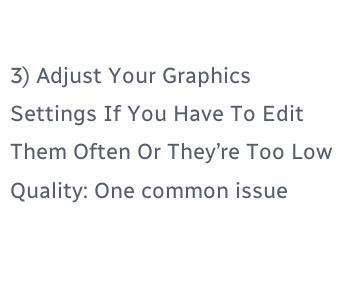3) Adjust Your Graphics Settings If You Have To Edit Them Often Or They’re Too Low Quality: One common issue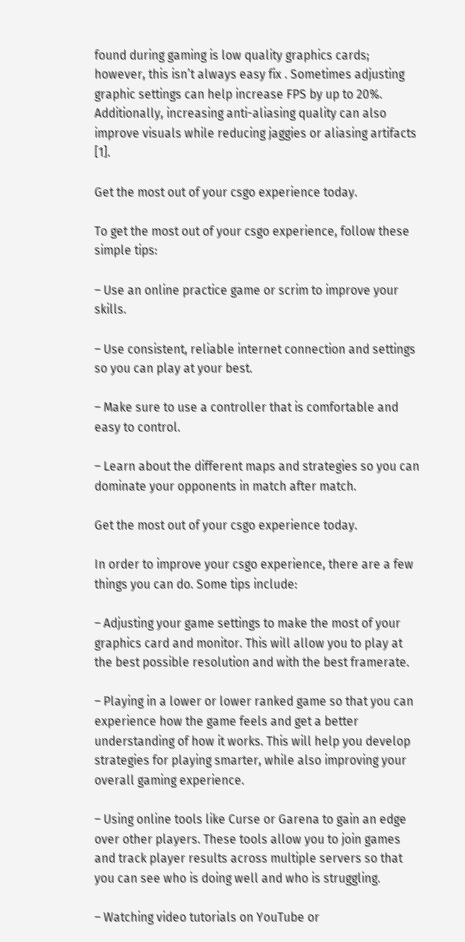found during gaming is low quality graphics cards; however, this isn’t always easy fix . Sometimes adjusting graphic settings can help increase FPS by up to 20%. Additionally, increasing anti-aliasing quality can also improve visuals while reducing jaggies or aliasing artifacts [1].

Get the most out of your csgo experience today.

To get the most out of your csgo experience, follow these simple tips:

– Use an online practice game or scrim to improve your skills.

– Use consistent, reliable internet connection and settings so you can play at your best.

– Make sure to use a controller that is comfortable and easy to control.

– Learn about the different maps and strategies so you can dominate your opponents in match after match.

Get the most out of your csgo experience today.

In order to improve your csgo experience, there are a few things you can do. Some tips include:

– Adjusting your game settings to make the most of your graphics card and monitor. This will allow you to play at the best possible resolution and with the best framerate.

– Playing in a lower or lower ranked game so that you can experience how the game feels and get a better understanding of how it works. This will help you develop strategies for playing smarter, while also improving your overall gaming experience.

– Using online tools like Curse or Garena to gain an edge over other players. These tools allow you to join games and track player results across multiple servers so that you can see who is doing well and who is struggling.

– Watching video tutorials on YouTube or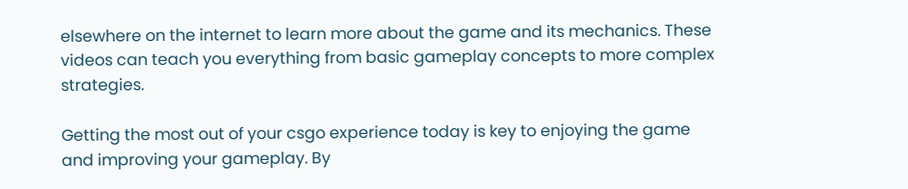elsewhere on the internet to learn more about the game and its mechanics. These videos can teach you everything from basic gameplay concepts to more complex strategies.

Getting the most out of your csgo experience today is key to enjoying the game and improving your gameplay. By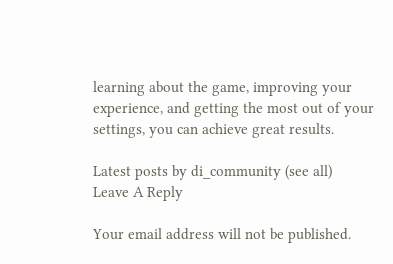learning about the game, improving your experience, and getting the most out of your settings, you can achieve great results.

Latest posts by di_community (see all)
Leave A Reply

Your email address will not be published.